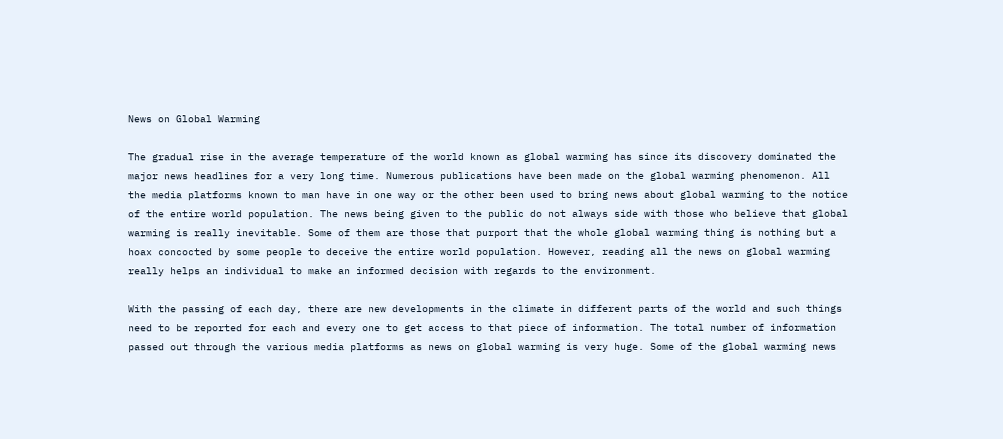News on Global Warming

The gradual rise in the average temperature of the world known as global warming has since its discovery dominated the major news headlines for a very long time. Numerous publications have been made on the global warming phenomenon. All the media platforms known to man have in one way or the other been used to bring news about global warming to the notice of the entire world population. The news being given to the public do not always side with those who believe that global warming is really inevitable. Some of them are those that purport that the whole global warming thing is nothing but a hoax concocted by some people to deceive the entire world population. However, reading all the news on global warming really helps an individual to make an informed decision with regards to the environment.

With the passing of each day, there are new developments in the climate in different parts of the world and such things need to be reported for each and every one to get access to that piece of information. The total number of information passed out through the various media platforms as news on global warming is very huge. Some of the global warming news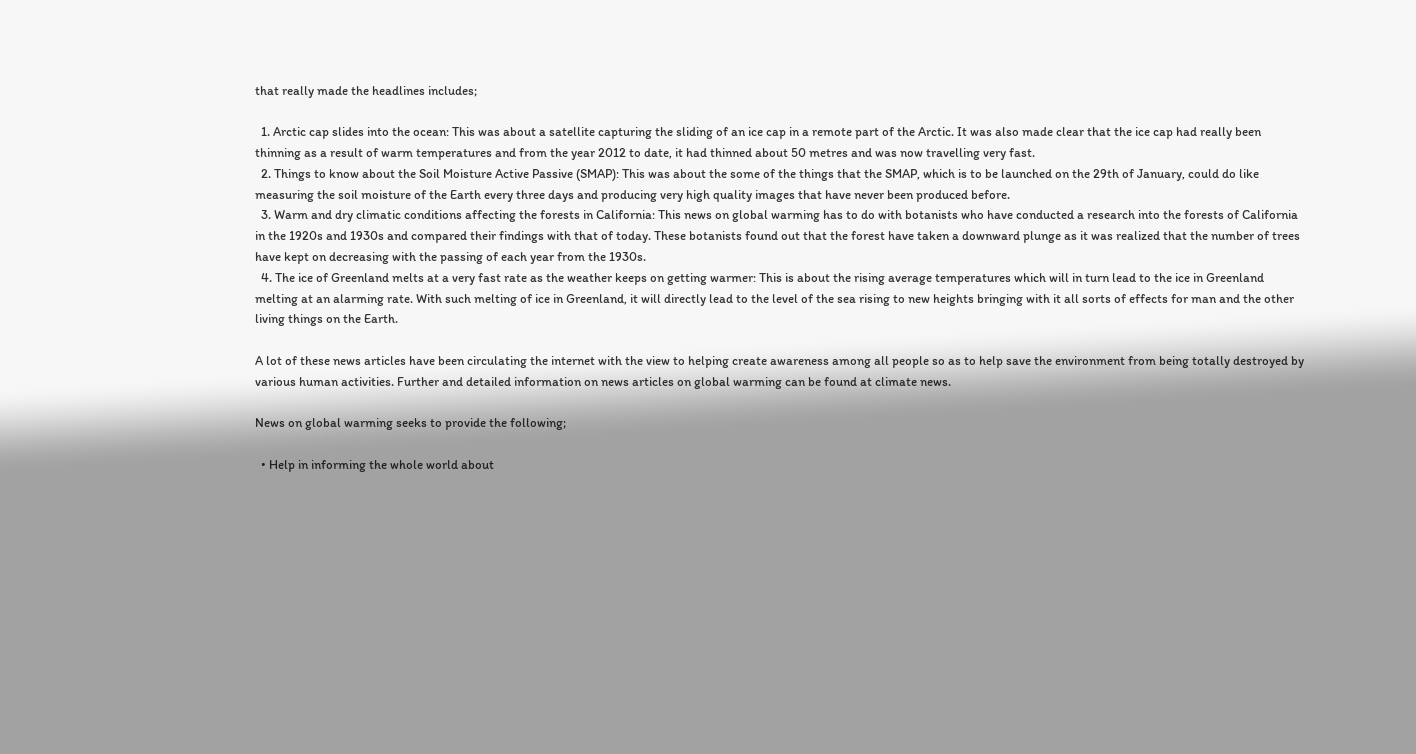that really made the headlines includes;

  1. Arctic cap slides into the ocean: This was about a satellite capturing the sliding of an ice cap in a remote part of the Arctic. It was also made clear that the ice cap had really been thinning as a result of warm temperatures and from the year 2012 to date, it had thinned about 50 metres and was now travelling very fast.
  2. Things to know about the Soil Moisture Active Passive (SMAP): This was about the some of the things that the SMAP, which is to be launched on the 29th of January, could do like measuring the soil moisture of the Earth every three days and producing very high quality images that have never been produced before.
  3. Warm and dry climatic conditions affecting the forests in California: This news on global warming has to do with botanists who have conducted a research into the forests of California in the 1920s and 1930s and compared their findings with that of today. These botanists found out that the forest have taken a downward plunge as it was realized that the number of trees have kept on decreasing with the passing of each year from the 1930s.
  4. The ice of Greenland melts at a very fast rate as the weather keeps on getting warmer: This is about the rising average temperatures which will in turn lead to the ice in Greenland melting at an alarming rate. With such melting of ice in Greenland, it will directly lead to the level of the sea rising to new heights bringing with it all sorts of effects for man and the other living things on the Earth.

A lot of these news articles have been circulating the internet with the view to helping create awareness among all people so as to help save the environment from being totally destroyed by various human activities. Further and detailed information on news articles on global warming can be found at climate news.

News on global warming seeks to provide the following;

  • Help in informing the whole world about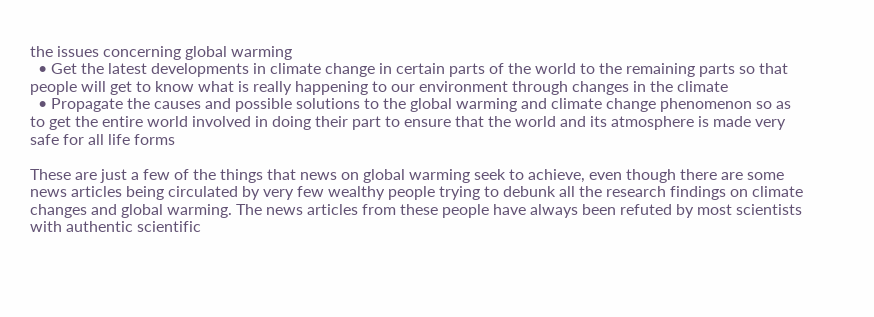the issues concerning global warming
  • Get the latest developments in climate change in certain parts of the world to the remaining parts so that people will get to know what is really happening to our environment through changes in the climate
  • Propagate the causes and possible solutions to the global warming and climate change phenomenon so as to get the entire world involved in doing their part to ensure that the world and its atmosphere is made very safe for all life forms

These are just a few of the things that news on global warming seek to achieve, even though there are some news articles being circulated by very few wealthy people trying to debunk all the research findings on climate changes and global warming. The news articles from these people have always been refuted by most scientists with authentic scientific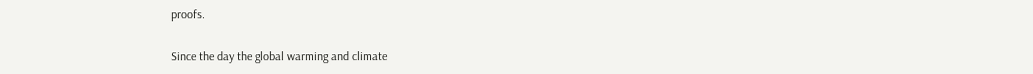proofs.

Since the day the global warming and climate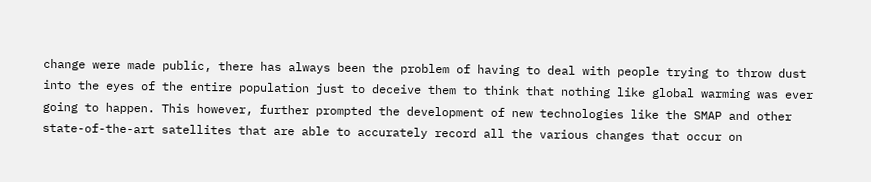change were made public, there has always been the problem of having to deal with people trying to throw dust into the eyes of the entire population just to deceive them to think that nothing like global warming was ever going to happen. This however, further prompted the development of new technologies like the SMAP and other state-of-the-art satellites that are able to accurately record all the various changes that occur on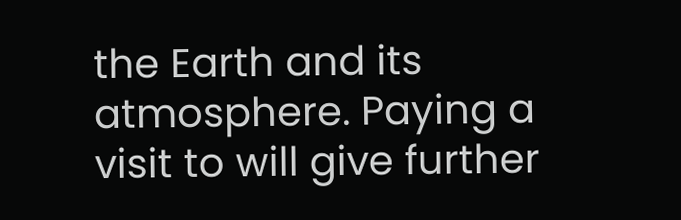the Earth and its atmosphere. Paying a visit to will give further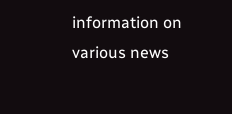information on various news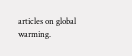articles on global warming.